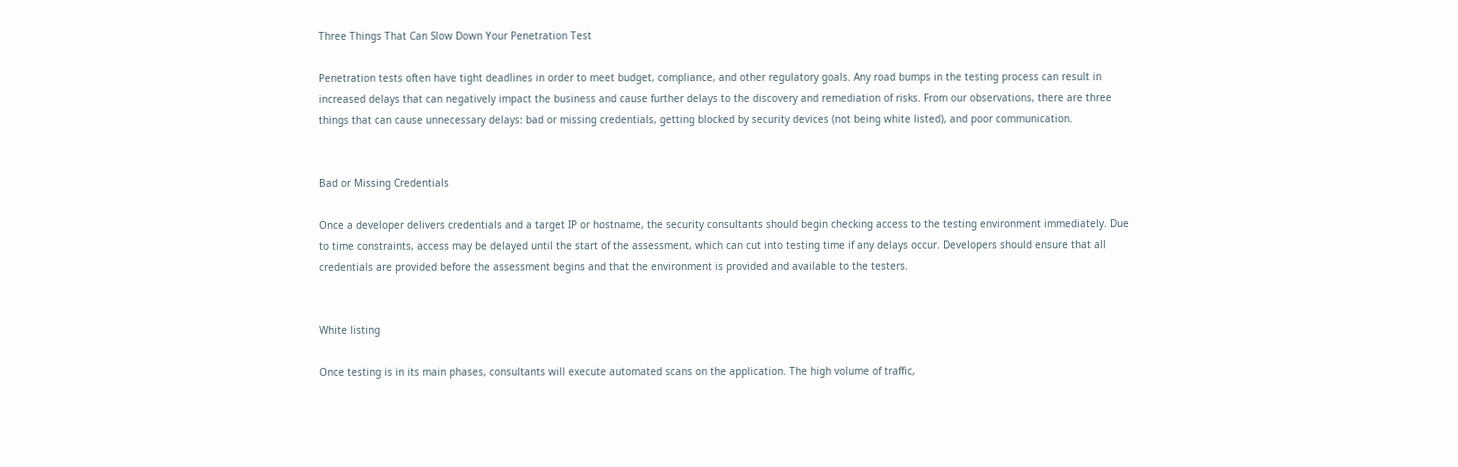Three Things That Can Slow Down Your Penetration Test

Penetration tests often have tight deadlines in order to meet budget, compliance, and other regulatory goals. Any road bumps in the testing process can result in increased delays that can negatively impact the business and cause further delays to the discovery and remediation of risks. From our observations, there are three things that can cause unnecessary delays: bad or missing credentials, getting blocked by security devices (not being white listed), and poor communication.


Bad or Missing Credentials

Once a developer delivers credentials and a target IP or hostname, the security consultants should begin checking access to the testing environment immediately. Due to time constraints, access may be delayed until the start of the assessment, which can cut into testing time if any delays occur. Developers should ensure that all credentials are provided before the assessment begins and that the environment is provided and available to the testers.


White listing

Once testing is in its main phases, consultants will execute automated scans on the application. The high volume of traffic,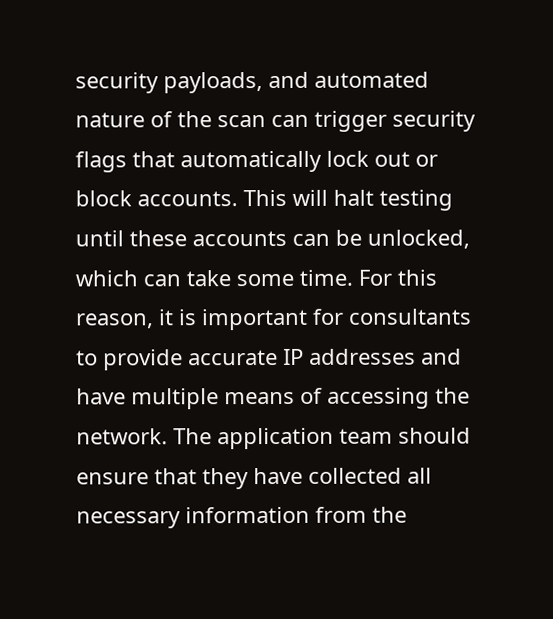security payloads, and automated nature of the scan can trigger security flags that automatically lock out or block accounts. This will halt testing until these accounts can be unlocked, which can take some time. For this reason, it is important for consultants to provide accurate IP addresses and have multiple means of accessing the network. The application team should ensure that they have collected all necessary information from the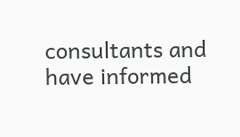consultants and have informed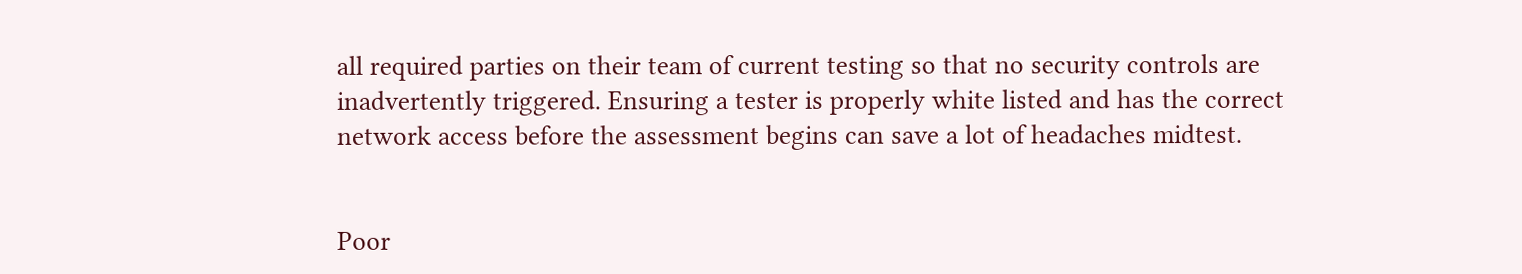all required parties on their team of current testing so that no security controls are inadvertently triggered. Ensuring a tester is properly white listed and has the correct network access before the assessment begins can save a lot of headaches midtest.


Poor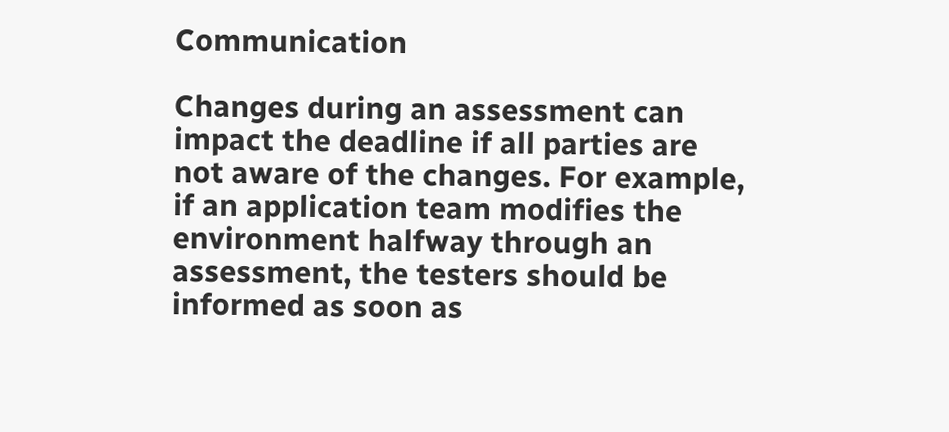Communication

Changes during an assessment can impact the deadline if all parties are not aware of the changes. For example, if an application team modifies the environment halfway through an assessment, the testers should be informed as soon as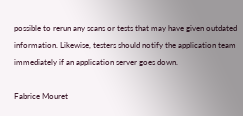possible to rerun any scans or tests that may have given outdated information. Likewise, testers should notify the application team immediately if an application server goes down.

Fabrice Mouret